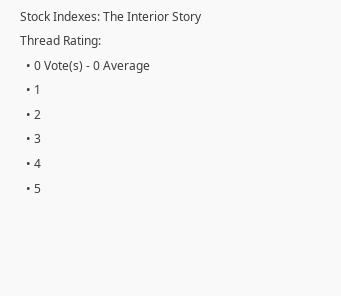Stock Indexes: The Interior Story
Thread Rating:
  • 0 Vote(s) - 0 Average
  • 1
  • 2
  • 3
  • 4
  • 5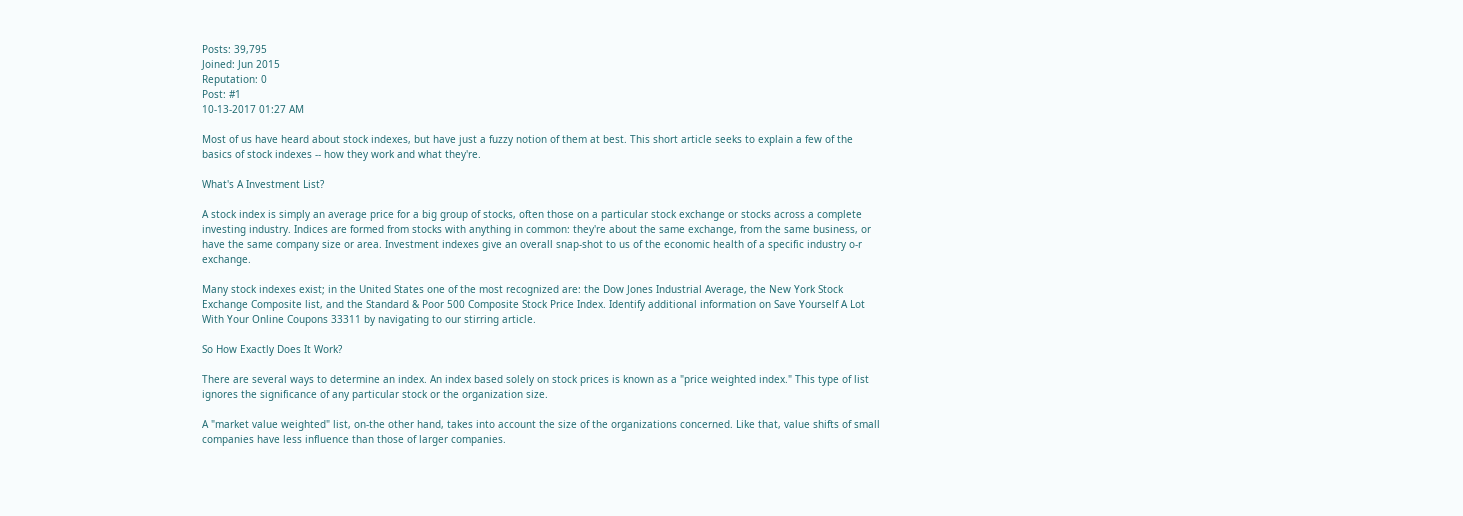Posts: 39,795
Joined: Jun 2015
Reputation: 0
Post: #1
10-13-2017 01:27 AM

Most of us have heard about stock indexes, but have just a fuzzy notion of them at best. This short article seeks to explain a few of the basics of stock indexes -- how they work and what they're.

What's A Investment List?

A stock index is simply an average price for a big group of stocks, often those on a particular stock exchange or stocks across a complete investing industry. Indices are formed from stocks with anything in common: they're about the same exchange, from the same business, or have the same company size or area. Investment indexes give an overall snap-shot to us of the economic health of a specific industry o-r exchange.

Many stock indexes exist; in the United States one of the most recognized are: the Dow Jones Industrial Average, the New York Stock Exchange Composite list, and the Standard & Poor 500 Composite Stock Price Index. Identify additional information on Save Yourself A Lot With Your Online Coupons 33311 by navigating to our stirring article.

So How Exactly Does It Work?

There are several ways to determine an index. An index based solely on stock prices is known as a "price weighted index." This type of list ignores the significance of any particular stock or the organization size.

A "market value weighted" list, on-the other hand, takes into account the size of the organizations concerned. Like that, value shifts of small companies have less influence than those of larger companies.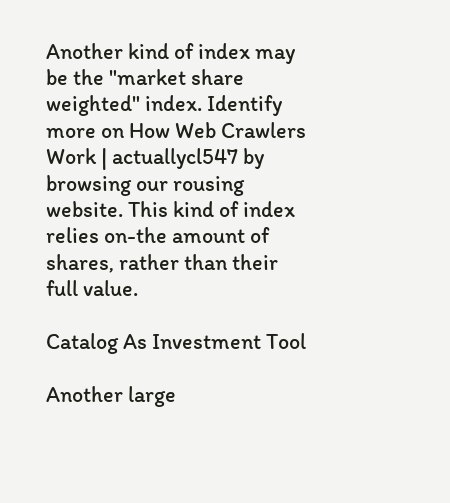Another kind of index may be the "market share weighted" index. Identify more on How Web Crawlers Work | actuallycl547 by browsing our rousing website. This kind of index relies on-the amount of shares, rather than their full value.

Catalog As Investment Tool

Another large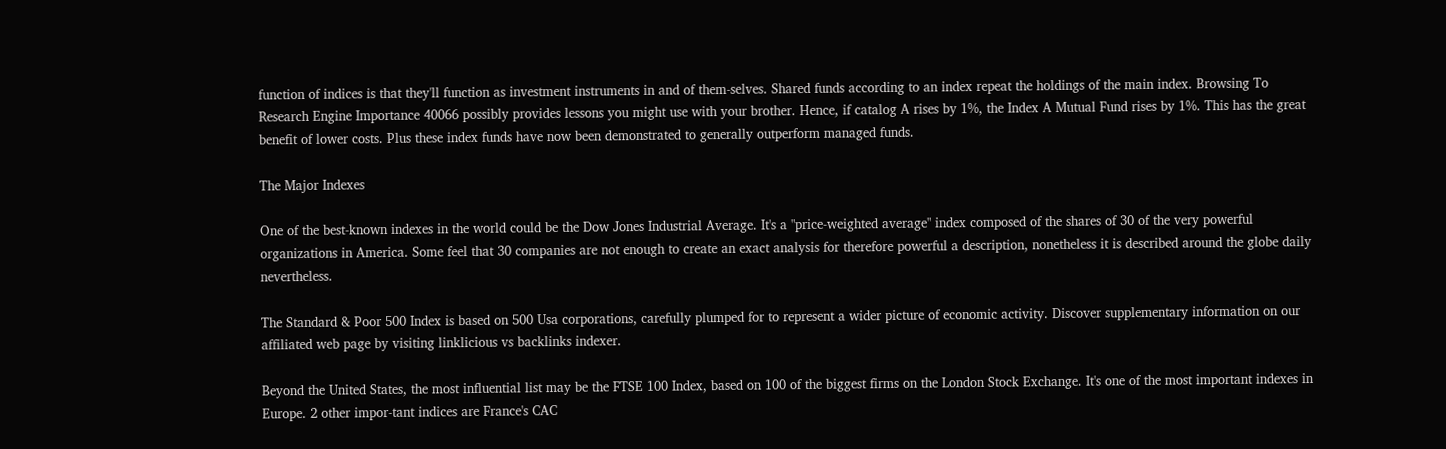function of indices is that they'll function as investment instruments in and of them-selves. Shared funds according to an index repeat the holdings of the main index. Browsing To Research Engine Importance 40066 possibly provides lessons you might use with your brother. Hence, if catalog A rises by 1%, the Index A Mutual Fund rises by 1%. This has the great benefit of lower costs. Plus these index funds have now been demonstrated to generally outperform managed funds.

The Major Indexes

One of the best-known indexes in the world could be the Dow Jones Industrial Average. It's a "price-weighted average" index composed of the shares of 30 of the very powerful organizations in America. Some feel that 30 companies are not enough to create an exact analysis for therefore powerful a description, nonetheless it is described around the globe daily nevertheless.

The Standard & Poor 500 Index is based on 500 Usa corporations, carefully plumped for to represent a wider picture of economic activity. Discover supplementary information on our affiliated web page by visiting linklicious vs backlinks indexer.

Beyond the United States, the most influential list may be the FTSE 100 Index, based on 100 of the biggest firms on the London Stock Exchange. It's one of the most important indexes in Europe. 2 other impor-tant indices are France's CAC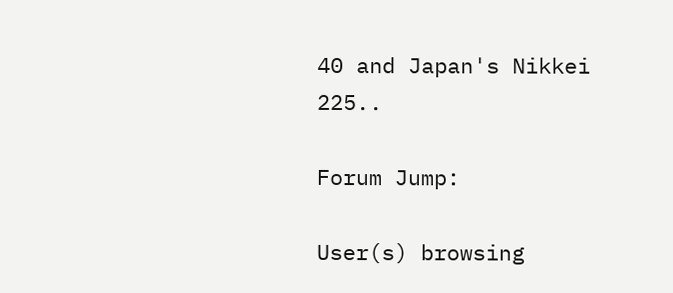40 and Japan's Nikkei 225..

Forum Jump:

User(s) browsing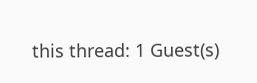this thread: 1 Guest(s)